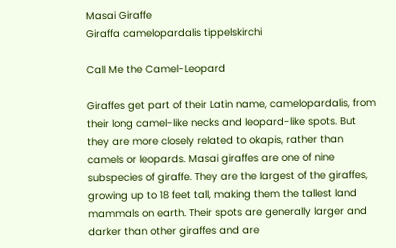Masai Giraffe
Giraffa camelopardalis tippelskirchi

Call Me the Camel-Leopard

Giraffes get part of their Latin name, camelopardalis, from their long camel-like necks and leopard-like spots. But they are more closely related to okapis, rather than camels or leopards. Masai giraffes are one of nine subspecies of giraffe. They are the largest of the giraffes, growing up to 18 feet tall, making them the tallest land mammals on earth. Their spots are generally larger and darker than other giraffes and are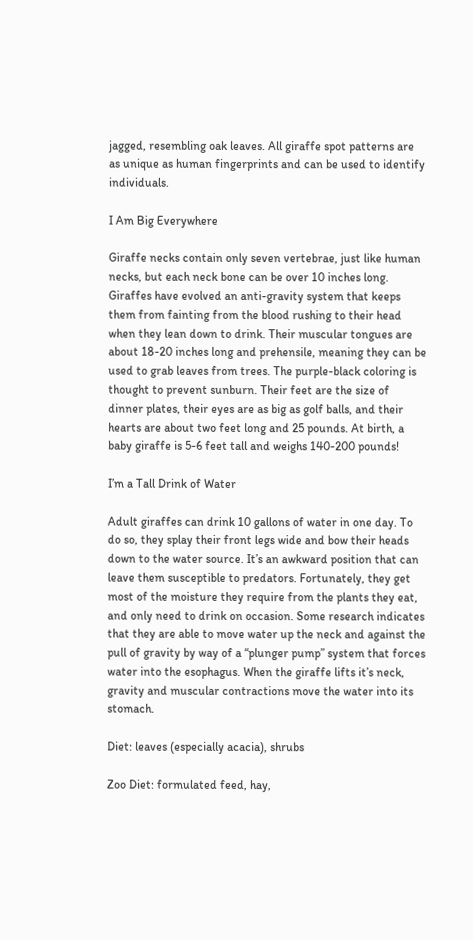jagged, resembling oak leaves. All giraffe spot patterns are as unique as human fingerprints and can be used to identify individuals.

I Am Big Everywhere

Giraffe necks contain only seven vertebrae, just like human necks, but each neck bone can be over 10 inches long. Giraffes have evolved an anti-gravity system that keeps them from fainting from the blood rushing to their head when they lean down to drink. Their muscular tongues are about 18-20 inches long and prehensile, meaning they can be used to grab leaves from trees. The purple-black coloring is thought to prevent sunburn. Their feet are the size of dinner plates, their eyes are as big as golf balls, and their hearts are about two feet long and 25 pounds. At birth, a baby giraffe is 5-6 feet tall and weighs 140-200 pounds!

I’m a Tall Drink of Water

Adult giraffes can drink 10 gallons of water in one day. To do so, they splay their front legs wide and bow their heads down to the water source. It’s an awkward position that can leave them susceptible to predators. Fortunately, they get most of the moisture they require from the plants they eat, and only need to drink on occasion. Some research indicates that they are able to move water up the neck and against the pull of gravity by way of a “plunger pump” system that forces water into the esophagus. When the giraffe lifts it’s neck, gravity and muscular contractions move the water into its stomach.

Diet: leaves (especially acacia), shrubs

Zoo Diet: formulated feed, hay,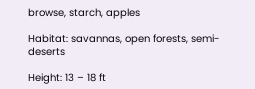browse, starch, apples

Habitat: savannas, open forests, semi-deserts

Height: 13 – 18 ft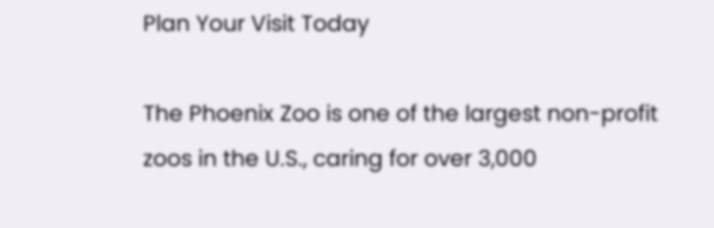Plan Your Visit Today

The Phoenix Zoo is one of the largest non-profit zoos in the U.S., caring for over 3,000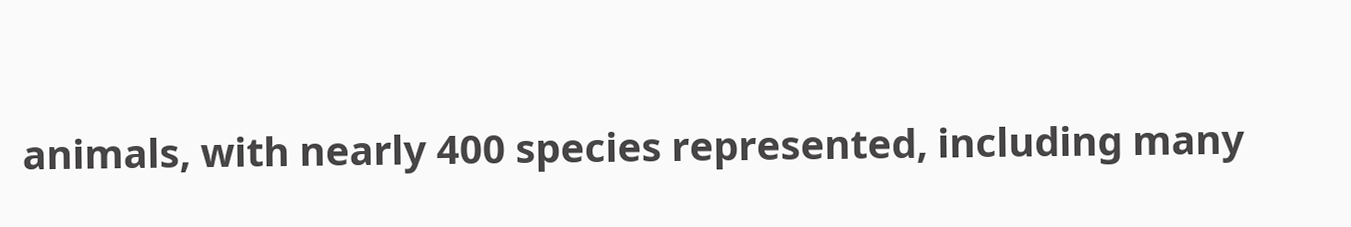animals, with nearly 400 species represented, including many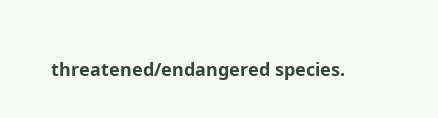threatened/endangered species.